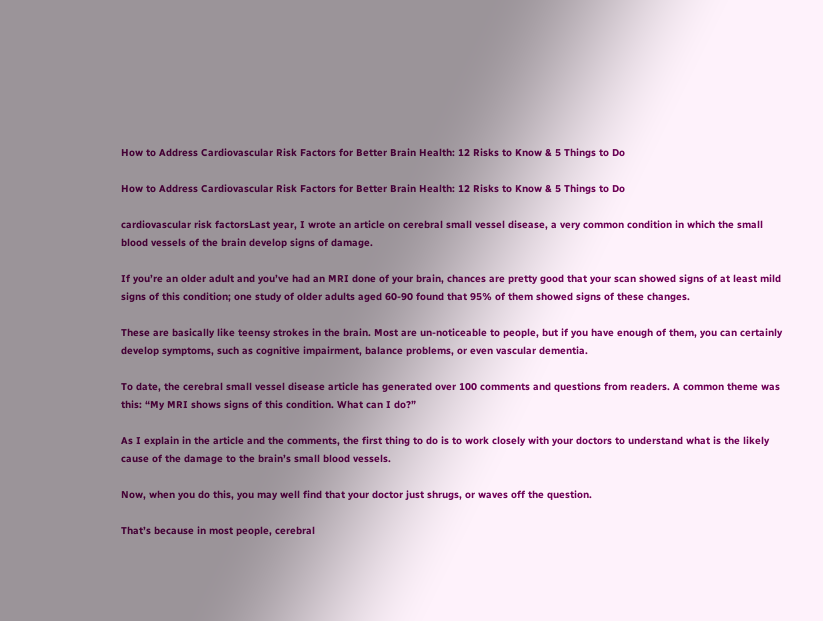How to Address Cardiovascular Risk Factors for Better Brain Health: 12 Risks to Know & 5 Things to Do

How to Address Cardiovascular Risk Factors for Better Brain Health: 12 Risks to Know & 5 Things to Do

cardiovascular risk factorsLast year, I wrote an article on cerebral small vessel disease, a very common condition in which the small blood vessels of the brain develop signs of damage.

If you’re an older adult and you’ve had an MRI done of your brain, chances are pretty good that your scan showed signs of at least mild signs of this condition; one study of older adults aged 60-90 found that 95% of them showed signs of these changes.

These are basically like teensy strokes in the brain. Most are un-noticeable to people, but if you have enough of them, you can certainly develop symptoms, such as cognitive impairment, balance problems, or even vascular dementia.

To date, the cerebral small vessel disease article has generated over 100 comments and questions from readers. A common theme was this: “My MRI shows signs of this condition. What can I do?”

As I explain in the article and the comments, the first thing to do is to work closely with your doctors to understand what is the likely cause of the damage to the brain’s small blood vessels.

Now, when you do this, you may well find that your doctor just shrugs, or waves off the question.

That’s because in most people, cerebral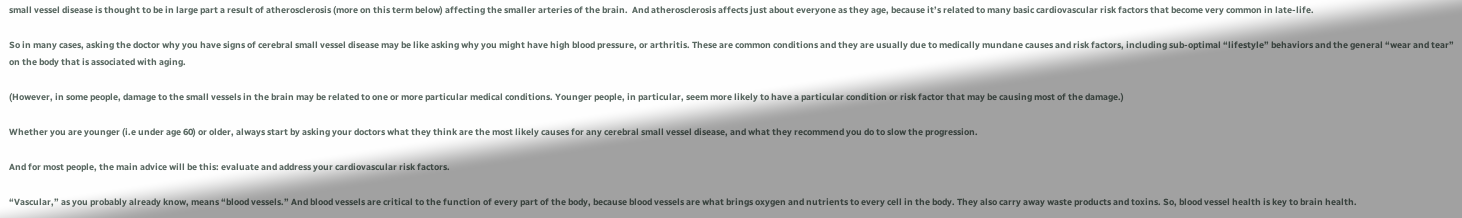small vessel disease is thought to be in large part a result of atherosclerosis (more on this term below) affecting the smaller arteries of the brain.  And atherosclerosis affects just about everyone as they age, because it’s related to many basic cardiovascular risk factors that become very common in late-life.

So in many cases, asking the doctor why you have signs of cerebral small vessel disease may be like asking why you might have high blood pressure, or arthritis. These are common conditions and they are usually due to medically mundane causes and risk factors, including sub-optimal “lifestyle” behaviors and the general “wear and tear” on the body that is associated with aging.

(However, in some people, damage to the small vessels in the brain may be related to one or more particular medical conditions. Younger people, in particular, seem more likely to have a particular condition or risk factor that may be causing most of the damage.)

Whether you are younger (i.e under age 60) or older, always start by asking your doctors what they think are the most likely causes for any cerebral small vessel disease, and what they recommend you do to slow the progression.

And for most people, the main advice will be this: evaluate and address your cardiovascular risk factors.

“Vascular,” as you probably already know, means “blood vessels.” And blood vessels are critical to the function of every part of the body, because blood vessels are what brings oxygen and nutrients to every cell in the body. They also carry away waste products and toxins. So, blood vessel health is key to brain health.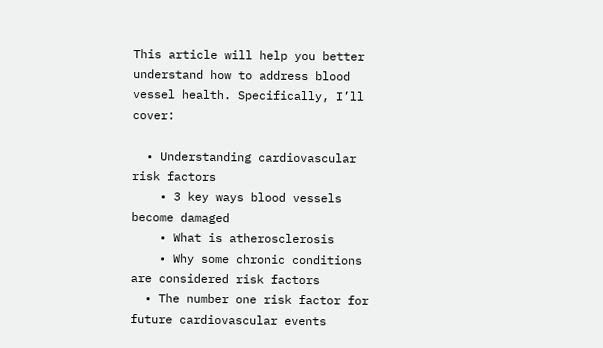This article will help you better understand how to address blood vessel health. Specifically, I’ll cover:

  • Understanding cardiovascular risk factors
    • 3 key ways blood vessels become damaged
    • What is atherosclerosis
    • Why some chronic conditions are considered risk factors
  • The number one risk factor for future cardiovascular events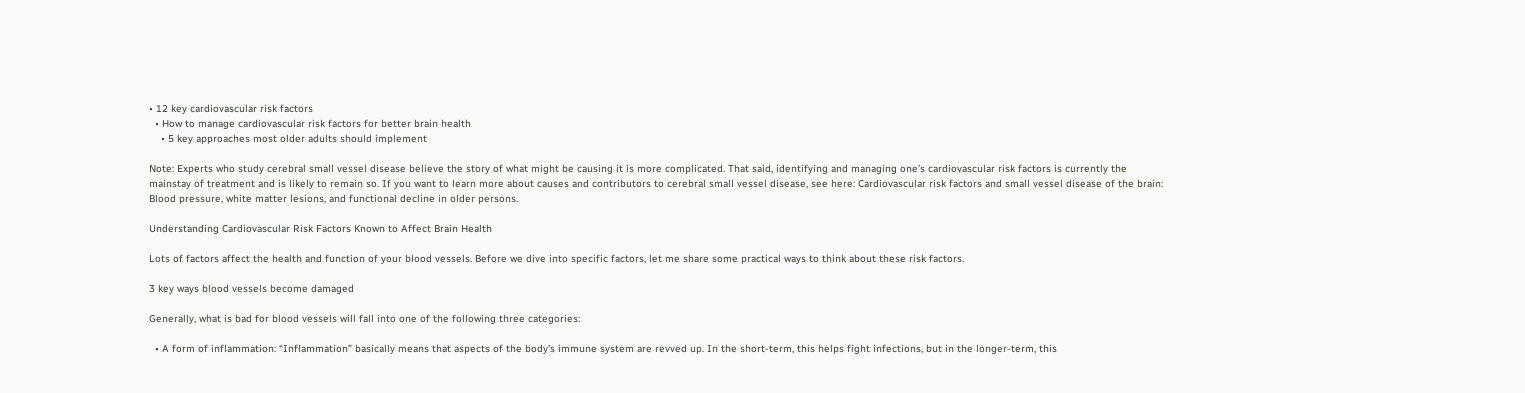• 12 key cardiovascular risk factors
  • How to manage cardiovascular risk factors for better brain health
    • 5 key approaches most older adults should implement

Note: Experts who study cerebral small vessel disease believe the story of what might be causing it is more complicated. That said, identifying and managing one’s cardiovascular risk factors is currently the mainstay of treatment and is likely to remain so. If you want to learn more about causes and contributors to cerebral small vessel disease, see here: Cardiovascular risk factors and small vessel disease of the brain: Blood pressure, white matter lesions, and functional decline in older persons.

Understanding Cardiovascular Risk Factors Known to Affect Brain Health

Lots of factors affect the health and function of your blood vessels. Before we dive into specific factors, let me share some practical ways to think about these risk factors.

3 key ways blood vessels become damaged

Generally, what is bad for blood vessels will fall into one of the following three categories:

  • A form of inflammation: “Inflammation” basically means that aspects of the body’s immune system are revved up. In the short-term, this helps fight infections, but in the longer-term, this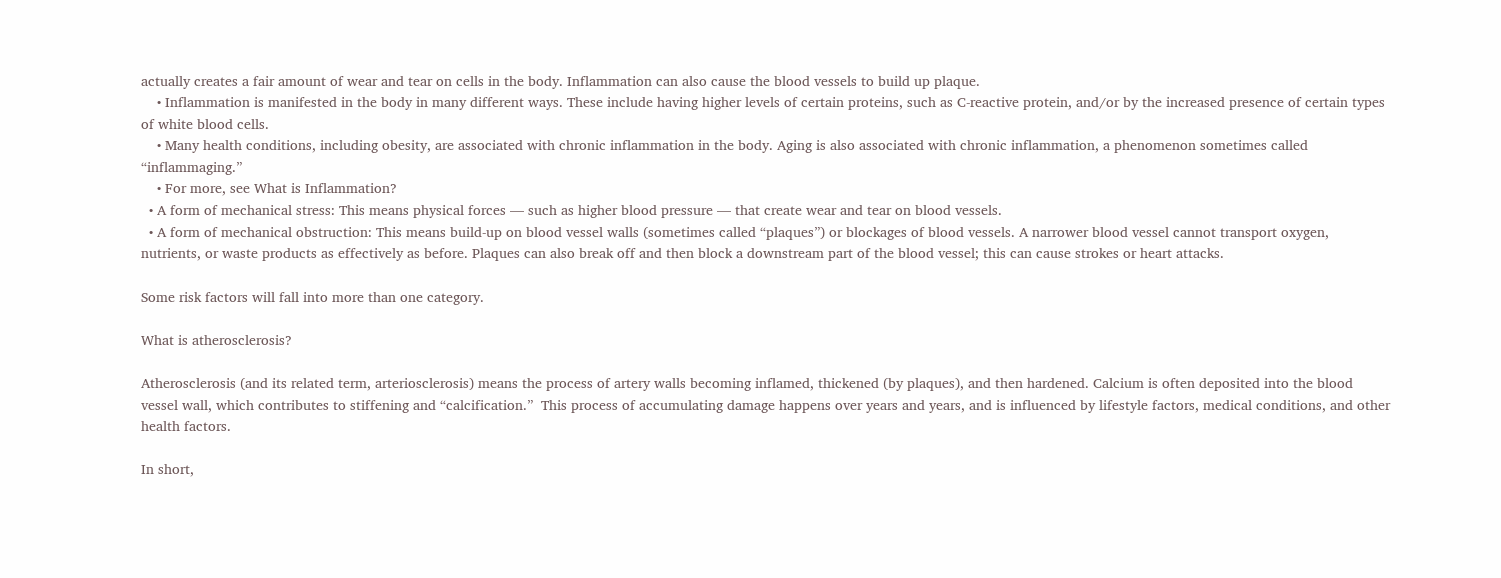actually creates a fair amount of wear and tear on cells in the body. Inflammation can also cause the blood vessels to build up plaque.
    • Inflammation is manifested in the body in many different ways. These include having higher levels of certain proteins, such as C-reactive protein, and/or by the increased presence of certain types of white blood cells.
    • Many health conditions, including obesity, are associated with chronic inflammation in the body. Aging is also associated with chronic inflammation, a phenomenon sometimes called “inflammaging.”
    • For more, see What is Inflammation?
  • A form of mechanical stress: This means physical forces — such as higher blood pressure — that create wear and tear on blood vessels.
  • A form of mechanical obstruction: This means build-up on blood vessel walls (sometimes called “plaques”) or blockages of blood vessels. A narrower blood vessel cannot transport oxygen, nutrients, or waste products as effectively as before. Plaques can also break off and then block a downstream part of the blood vessel; this can cause strokes or heart attacks.

Some risk factors will fall into more than one category.

What is atherosclerosis?

Atherosclerosis (and its related term, arteriosclerosis) means the process of artery walls becoming inflamed, thickened (by plaques), and then hardened. Calcium is often deposited into the blood vessel wall, which contributes to stiffening and “calcification.”  This process of accumulating damage happens over years and years, and is influenced by lifestyle factors, medical conditions, and other health factors.

In short,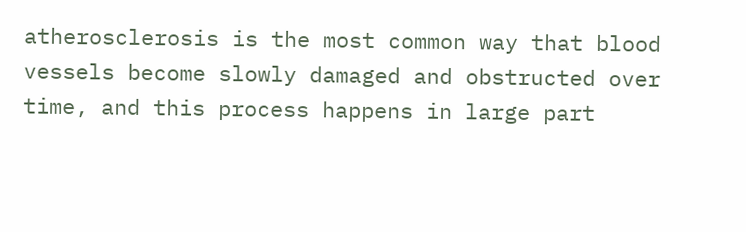atherosclerosis is the most common way that blood vessels become slowly damaged and obstructed over time, and this process happens in large part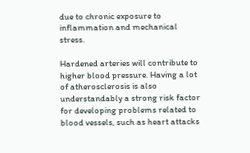due to chronic exposure to inflammation and mechanical stress.

Hardened arteries will contribute to higher blood pressure. Having a lot of atherosclerosis is also understandably a strong risk factor for developing problems related to blood vessels, such as heart attacks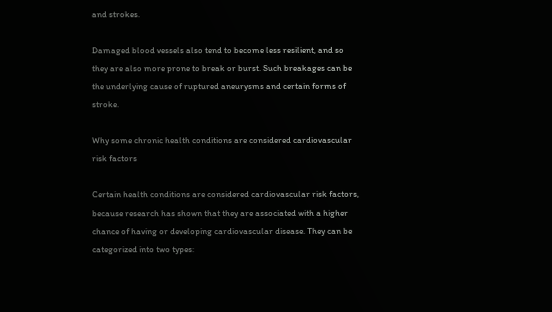and strokes.

Damaged blood vessels also tend to become less resilient, and so they are also more prone to break or burst. Such breakages can be the underlying cause of ruptured aneurysms and certain forms of stroke.

Why some chronic health conditions are considered cardiovascular risk factors

Certain health conditions are considered cardiovascular risk factors, because research has shown that they are associated with a higher chance of having or developing cardiovascular disease. They can be categorized into two types: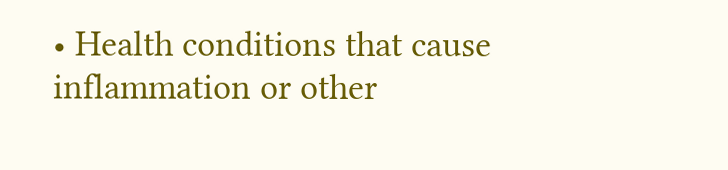• Health conditions that cause inflammation or other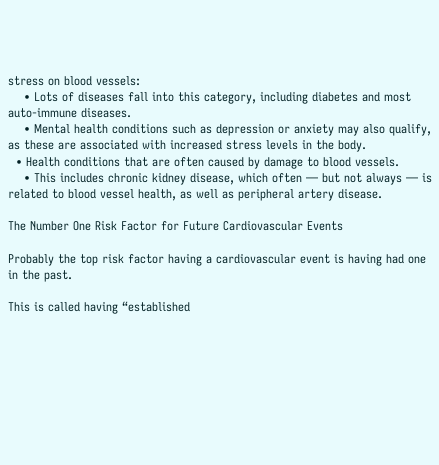stress on blood vessels:
    • Lots of diseases fall into this category, including diabetes and most auto-immune diseases.
    • Mental health conditions such as depression or anxiety may also qualify, as these are associated with increased stress levels in the body.
  • Health conditions that are often caused by damage to blood vessels.
    • This includes chronic kidney disease, which often — but not always — is related to blood vessel health, as well as peripheral artery disease.

The Number One Risk Factor for Future Cardiovascular Events

Probably the top risk factor having a cardiovascular event is having had one in the past.

This is called having “established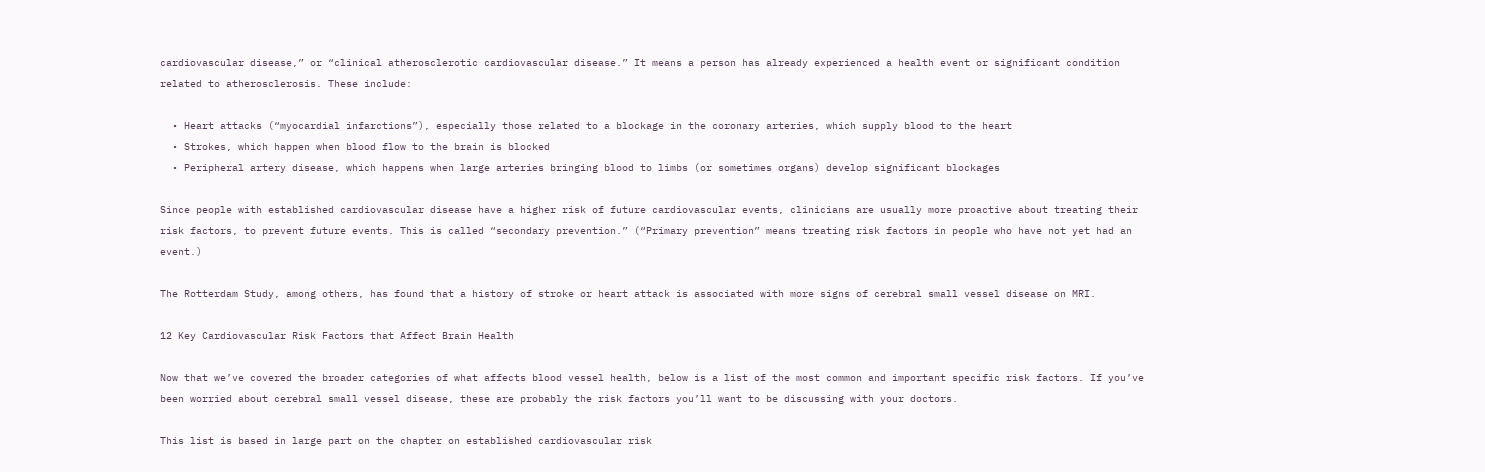cardiovascular disease,” or “clinical atherosclerotic cardiovascular disease.” It means a person has already experienced a health event or significant condition related to atherosclerosis. These include:

  • Heart attacks (“myocardial infarctions”), especially those related to a blockage in the coronary arteries, which supply blood to the heart
  • Strokes, which happen when blood flow to the brain is blocked
  • Peripheral artery disease, which happens when large arteries bringing blood to limbs (or sometimes organs) develop significant blockages

Since people with established cardiovascular disease have a higher risk of future cardiovascular events, clinicians are usually more proactive about treating their risk factors, to prevent future events. This is called “secondary prevention.” (“Primary prevention” means treating risk factors in people who have not yet had an event.)

The Rotterdam Study, among others, has found that a history of stroke or heart attack is associated with more signs of cerebral small vessel disease on MRI.

12 Key Cardiovascular Risk Factors that Affect Brain Health

Now that we’ve covered the broader categories of what affects blood vessel health, below is a list of the most common and important specific risk factors. If you’ve been worried about cerebral small vessel disease, these are probably the risk factors you’ll want to be discussing with your doctors.

This list is based in large part on the chapter on established cardiovascular risk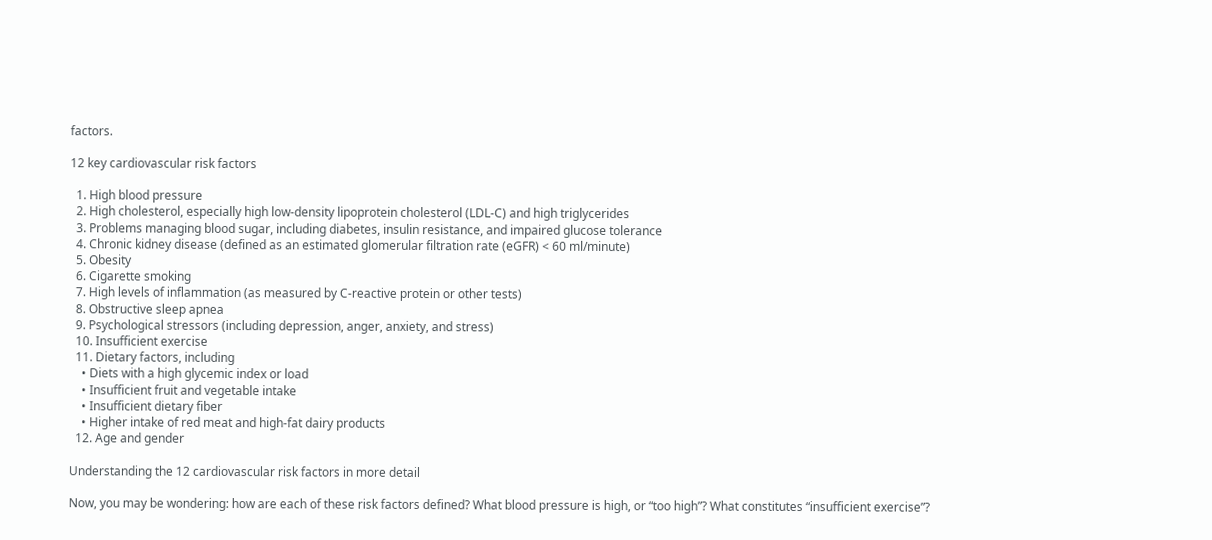factors.

12 key cardiovascular risk factors

  1. High blood pressure
  2. High cholesterol, especially high low-density lipoprotein cholesterol (LDL-C) and high triglycerides
  3. Problems managing blood sugar, including diabetes, insulin resistance, and impaired glucose tolerance
  4. Chronic kidney disease (defined as an estimated glomerular filtration rate (eGFR) < 60 ml/minute)
  5. Obesity
  6. Cigarette smoking
  7. High levels of inflammation (as measured by C-reactive protein or other tests)
  8. Obstructive sleep apnea
  9. Psychological stressors (including depression, anger, anxiety, and stress)
  10. Insufficient exercise
  11. Dietary factors, including
    • Diets with a high glycemic index or load
    • Insufficient fruit and vegetable intake
    • Insufficient dietary fiber
    • Higher intake of red meat and high-fat dairy products
  12. Age and gender

Understanding the 12 cardiovascular risk factors in more detail

Now, you may be wondering: how are each of these risk factors defined? What blood pressure is high, or “too high”? What constitutes “insufficient exercise”?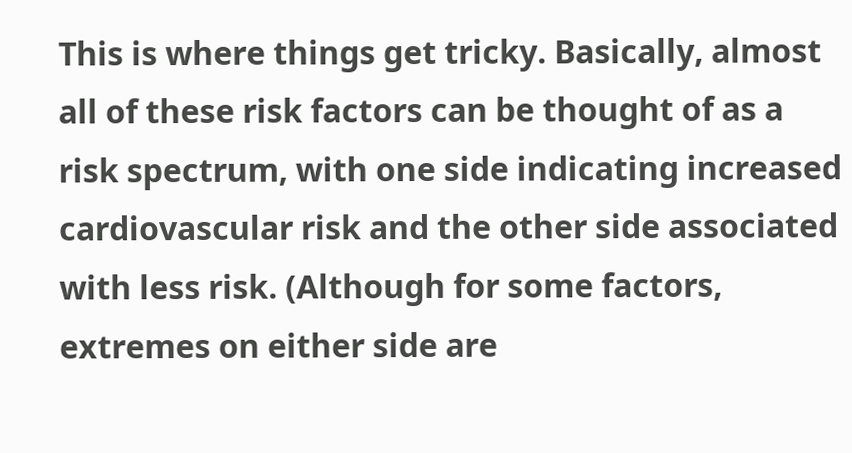This is where things get tricky. Basically, almost all of these risk factors can be thought of as a risk spectrum, with one side indicating increased cardiovascular risk and the other side associated with less risk. (Although for some factors, extremes on either side are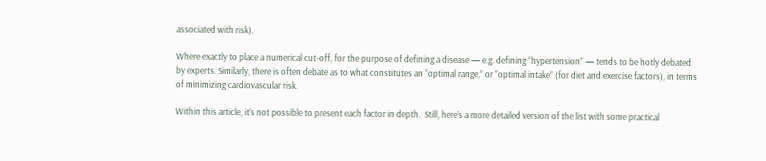associated with risk).

Where exactly to place a numerical cut-off, for the purpose of defining a disease — e.g. defining “hypertension” — tends to be hotly debated by experts. Similarly, there is often debate as to what constitutes an “optimal range,” or “optimal intake” (for diet and exercise factors), in terms of minimizing cardiovascular risk.

Within this article, it’s not possible to present each factor in depth.  Still, here’s a more detailed version of the list with some practical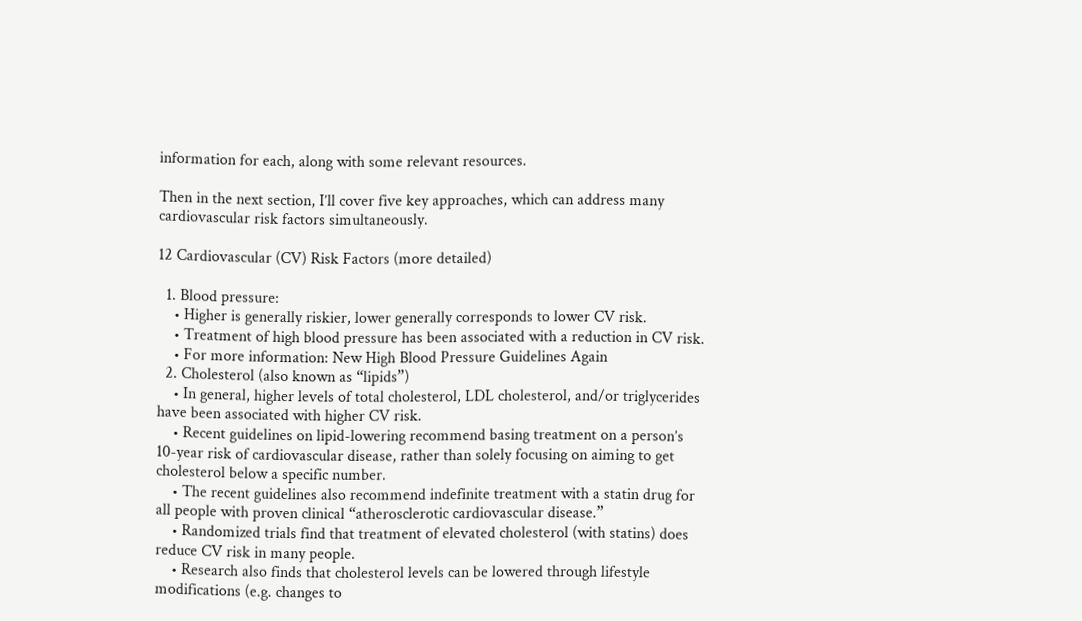information for each, along with some relevant resources.

Then in the next section, I’ll cover five key approaches, which can address many cardiovascular risk factors simultaneously.

12 Cardiovascular (CV) Risk Factors (more detailed)

  1. Blood pressure:
    • Higher is generally riskier, lower generally corresponds to lower CV risk.
    • Treatment of high blood pressure has been associated with a reduction in CV risk.
    • For more information: New High Blood Pressure Guidelines Again
  2. Cholesterol (also known as “lipids”)
    • In general, higher levels of total cholesterol, LDL cholesterol, and/or triglycerides have been associated with higher CV risk.
    • Recent guidelines on lipid-lowering recommend basing treatment on a person’s 10-year risk of cardiovascular disease, rather than solely focusing on aiming to get cholesterol below a specific number.
    • The recent guidelines also recommend indefinite treatment with a statin drug for all people with proven clinical “atherosclerotic cardiovascular disease.”
    • Randomized trials find that treatment of elevated cholesterol (with statins) does reduce CV risk in many people.
    • Research also finds that cholesterol levels can be lowered through lifestyle modifications (e.g. changes to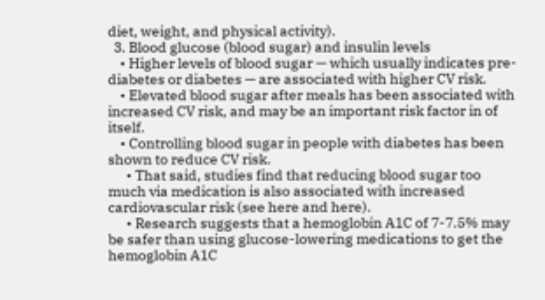diet, weight, and physical activity).
  3. Blood glucose (blood sugar) and insulin levels
    • Higher levels of blood sugar — which usually indicates pre-diabetes or diabetes — are associated with higher CV risk.
    • Elevated blood sugar after meals has been associated with increased CV risk, and may be an important risk factor in of itself.
    • Controlling blood sugar in people with diabetes has been shown to reduce CV risk.
      • That said, studies find that reducing blood sugar too much via medication is also associated with increased cardiovascular risk (see here and here).
      • Research suggests that a hemoglobin A1C of 7-7.5% may be safer than using glucose-lowering medications to get the hemoglobin A1C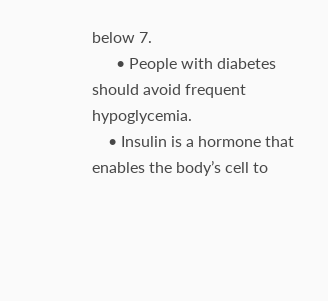below 7.
      • People with diabetes should avoid frequent hypoglycemia.
    • Insulin is a hormone that enables the body’s cell to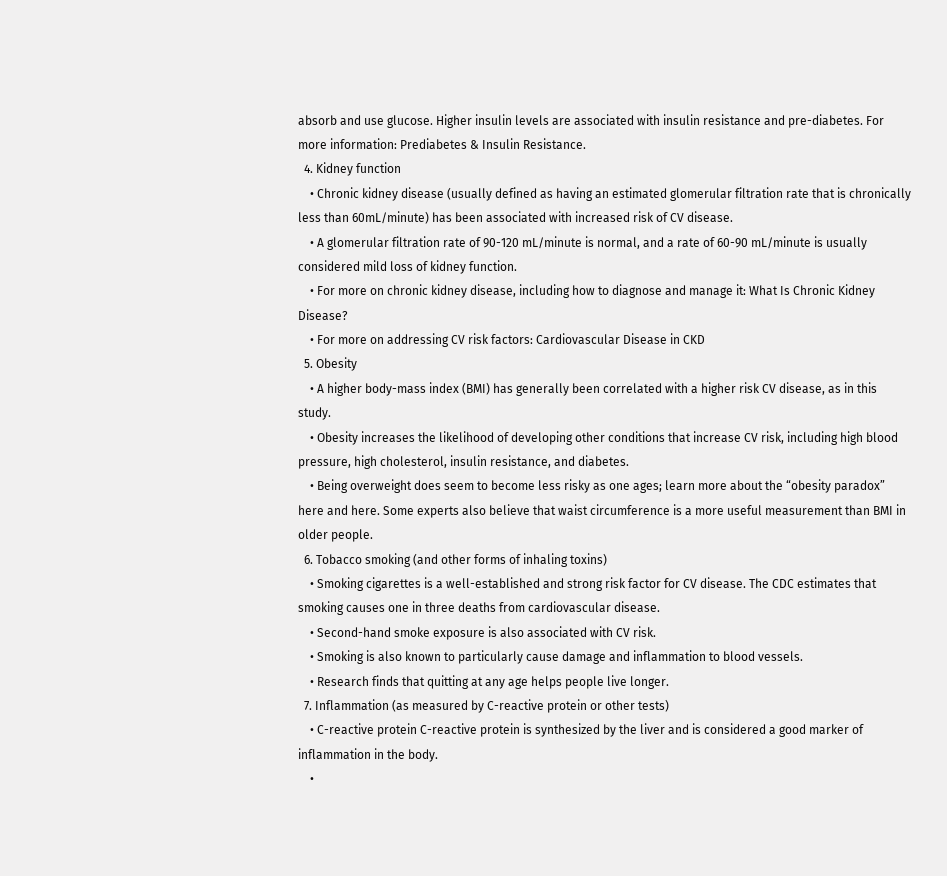absorb and use glucose. Higher insulin levels are associated with insulin resistance and pre-diabetes. For more information: Prediabetes & Insulin Resistance.
  4. Kidney function
    • Chronic kidney disease (usually defined as having an estimated glomerular filtration rate that is chronically less than 60mL/minute) has been associated with increased risk of CV disease.
    • A glomerular filtration rate of 90-120 mL/minute is normal, and a rate of 60-90 mL/minute is usually considered mild loss of kidney function.
    • For more on chronic kidney disease, including how to diagnose and manage it: What Is Chronic Kidney Disease?
    • For more on addressing CV risk factors: Cardiovascular Disease in CKD
  5. Obesity
    • A higher body-mass index (BMI) has generally been correlated with a higher risk CV disease, as in this study.
    • Obesity increases the likelihood of developing other conditions that increase CV risk, including high blood pressure, high cholesterol, insulin resistance, and diabetes.
    • Being overweight does seem to become less risky as one ages; learn more about the “obesity paradox” here and here. Some experts also believe that waist circumference is a more useful measurement than BMI in older people.
  6. Tobacco smoking (and other forms of inhaling toxins)
    • Smoking cigarettes is a well-established and strong risk factor for CV disease. The CDC estimates that smoking causes one in three deaths from cardiovascular disease.
    • Second-hand smoke exposure is also associated with CV risk.
    • Smoking is also known to particularly cause damage and inflammation to blood vessels.
    • Research finds that quitting at any age helps people live longer.
  7. Inflammation (as measured by C-reactive protein or other tests)
    • C-reactive protein C-reactive protein is synthesized by the liver and is considered a good marker of inflammation in the body.
    •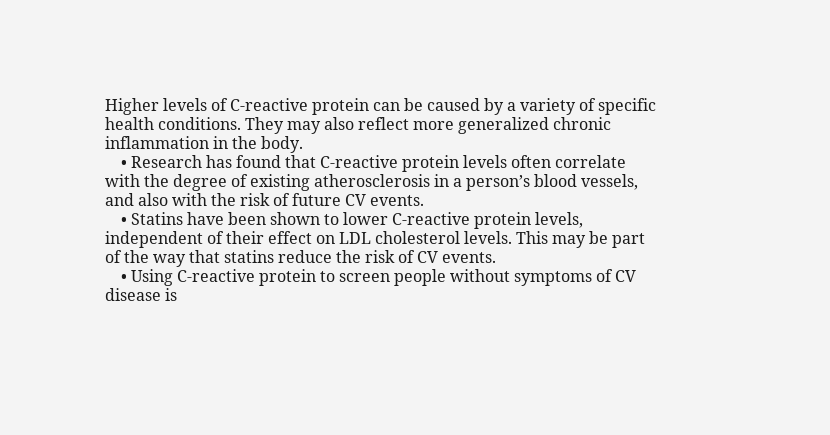Higher levels of C-reactive protein can be caused by a variety of specific health conditions. They may also reflect more generalized chronic inflammation in the body.
    • Research has found that C-reactive protein levels often correlate with the degree of existing atherosclerosis in a person’s blood vessels, and also with the risk of future CV events.
    • Statins have been shown to lower C-reactive protein levels, independent of their effect on LDL cholesterol levels. This may be part of the way that statins reduce the risk of CV events.
    • Using C-reactive protein to screen people without symptoms of CV disease is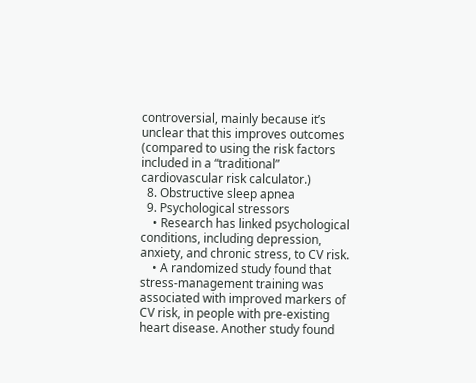controversial, mainly because it’s unclear that this improves outcomes (compared to using the risk factors included in a “traditional” cardiovascular risk calculator.)
  8. Obstructive sleep apnea
  9. Psychological stressors
    • Research has linked psychological conditions, including depression, anxiety, and chronic stress, to CV risk.
    • A randomized study found that stress-management training was associated with improved markers of CV risk, in people with pre-existing heart disease. Another study found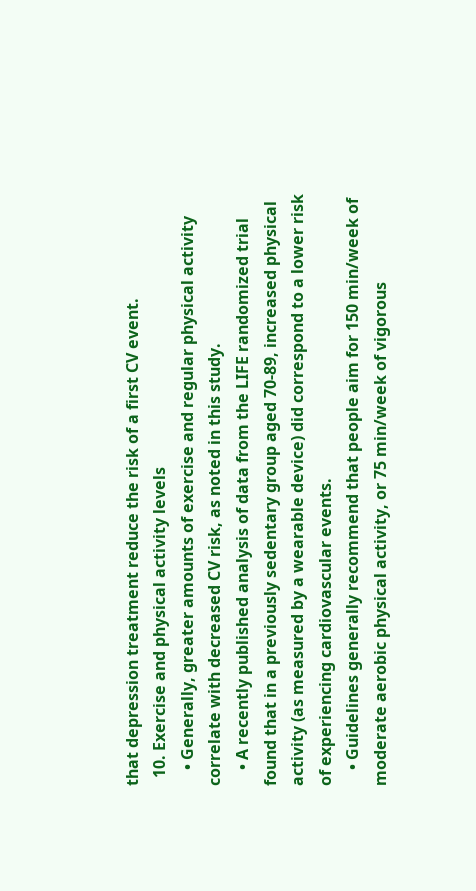that depression treatment reduce the risk of a first CV event.
  10. Exercise and physical activity levels
    • Generally, greater amounts of exercise and regular physical activity correlate with decreased CV risk, as noted in this study.
    • A recently published analysis of data from the LIFE randomized trial found that in a previously sedentary group aged 70-89, increased physical activity (as measured by a wearable device) did correspond to a lower risk of experiencing cardiovascular events.
    • Guidelines generally recommend that people aim for 150 min/week of moderate aerobic physical activity, or 75 min/week of vigorous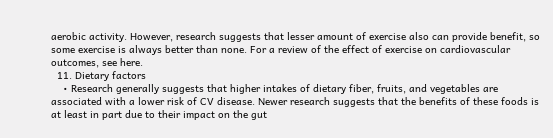aerobic activity. However, research suggests that lesser amount of exercise also can provide benefit, so some exercise is always better than none. For a review of the effect of exercise on cardiovascular outcomes, see here.
  11. Dietary factors
    • Research generally suggests that higher intakes of dietary fiber, fruits, and vegetables are associated with a lower risk of CV disease. Newer research suggests that the benefits of these foods is at least in part due to their impact on the gut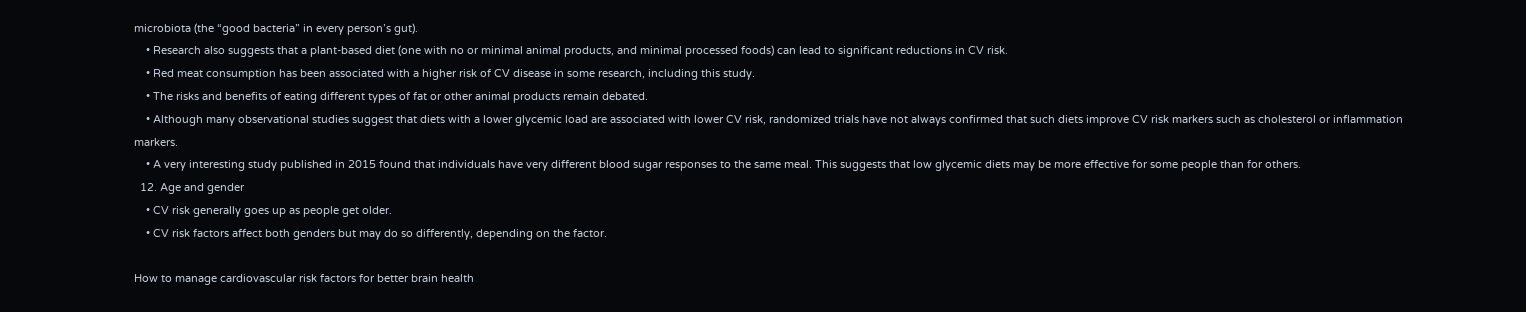microbiota (the “good bacteria” in every person’s gut).
    • Research also suggests that a plant-based diet (one with no or minimal animal products, and minimal processed foods) can lead to significant reductions in CV risk.
    • Red meat consumption has been associated with a higher risk of CV disease in some research, including this study.
    • The risks and benefits of eating different types of fat or other animal products remain debated.
    • Although many observational studies suggest that diets with a lower glycemic load are associated with lower CV risk, randomized trials have not always confirmed that such diets improve CV risk markers such as cholesterol or inflammation markers.
    • A very interesting study published in 2015 found that individuals have very different blood sugar responses to the same meal. This suggests that low glycemic diets may be more effective for some people than for others.
  12. Age and gender
    • CV risk generally goes up as people get older.
    • CV risk factors affect both genders but may do so differently, depending on the factor.

How to manage cardiovascular risk factors for better brain health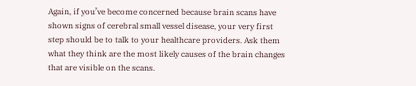Again, if you’ve become concerned because brain scans have shown signs of cerebral small vessel disease, your very first step should be to talk to your healthcare providers. Ask them what they think are the most likely causes of the brain changes that are visible on the scans.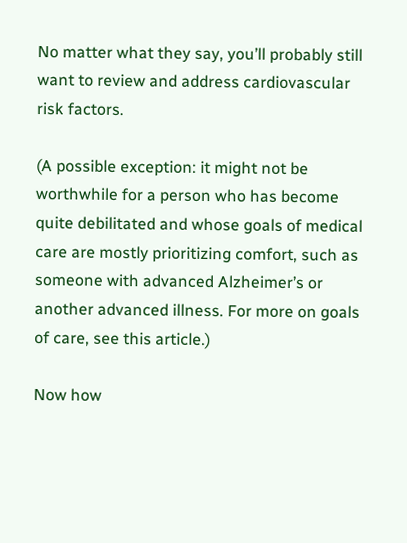No matter what they say, you’ll probably still want to review and address cardiovascular risk factors.

(A possible exception: it might not be worthwhile for a person who has become quite debilitated and whose goals of medical care are mostly prioritizing comfort, such as someone with advanced Alzheimer’s or another advanced illness. For more on goals of care, see this article.)

Now how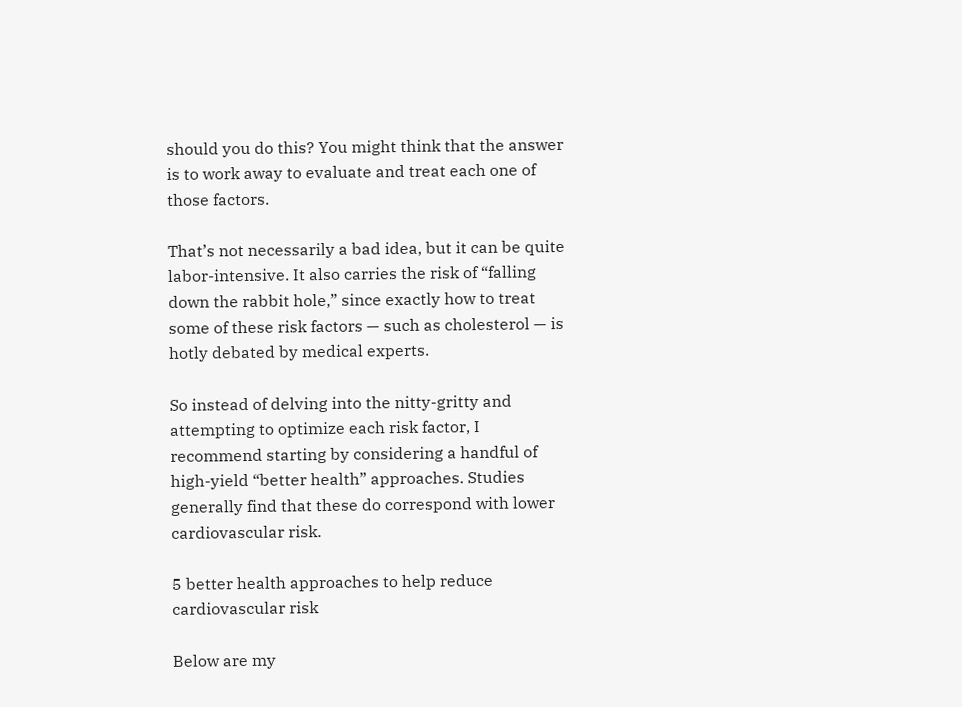should you do this? You might think that the answer is to work away to evaluate and treat each one of those factors.

That’s not necessarily a bad idea, but it can be quite labor-intensive. It also carries the risk of “falling down the rabbit hole,” since exactly how to treat some of these risk factors — such as cholesterol — is hotly debated by medical experts.

So instead of delving into the nitty-gritty and attempting to optimize each risk factor, I recommend starting by considering a handful of high-yield “better health” approaches. Studies generally find that these do correspond with lower cardiovascular risk.

5 better health approaches to help reduce cardiovascular risk

Below are my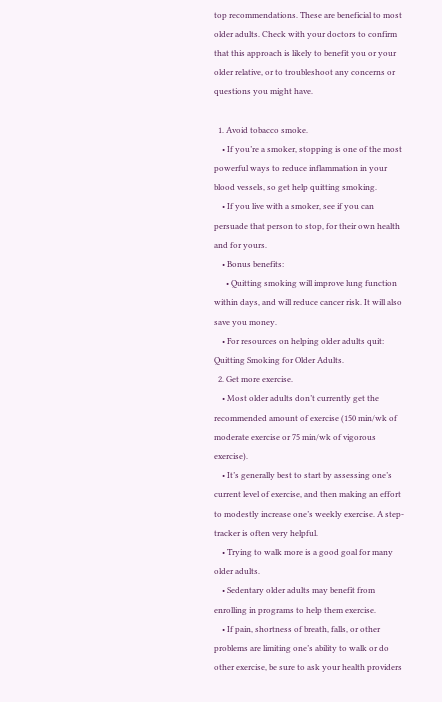top recommendations. These are beneficial to most older adults. Check with your doctors to confirm that this approach is likely to benefit you or your older relative, or to troubleshoot any concerns or questions you might have.

  1. Avoid tobacco smoke.
    • If you’re a smoker, stopping is one of the most powerful ways to reduce inflammation in your blood vessels, so get help quitting smoking.
    • If you live with a smoker, see if you can persuade that person to stop, for their own health and for yours.
    • Bonus benefits:
      • Quitting smoking will improve lung function within days, and will reduce cancer risk. It will also save you money.
    • For resources on helping older adults quit: Quitting Smoking for Older Adults.
  2. Get more exercise.
    • Most older adults don’t currently get the recommended amount of exercise (150 min/wk of moderate exercise or 75 min/wk of vigorous exercise).
    • It’s generally best to start by assessing one’s current level of exercise, and then making an effort to modestly increase one’s weekly exercise. A step-tracker is often very helpful.
    • Trying to walk more is a good goal for many older adults.
    • Sedentary older adults may benefit from enrolling in programs to help them exercise.
    • If pain, shortness of breath, falls, or other problems are limiting one’s ability to walk or do other exercise, be sure to ask your health providers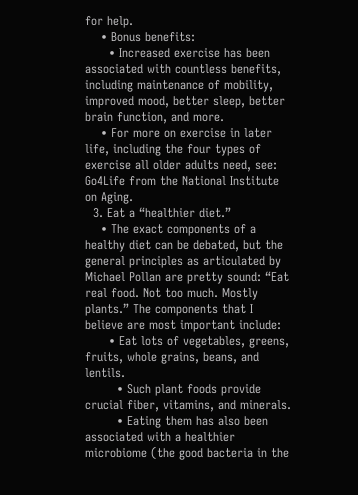for help.
    • Bonus benefits:
      • Increased exercise has been associated with countless benefits, including maintenance of mobility, improved mood, better sleep, better brain function, and more.
    • For more on exercise in later life, including the four types of exercise all older adults need, see: Go4Life from the National Institute on Aging.
  3. Eat a “healthier diet.”
    • The exact components of a healthy diet can be debated, but the general principles as articulated by Michael Pollan are pretty sound: “Eat real food. Not too much. Mostly plants.” The components that I believe are most important include:
      • Eat lots of vegetables, greens, fruits, whole grains, beans, and lentils.
        • Such plant foods provide crucial fiber, vitamins, and minerals.
        • Eating them has also been associated with a healthier microbiome (the good bacteria in the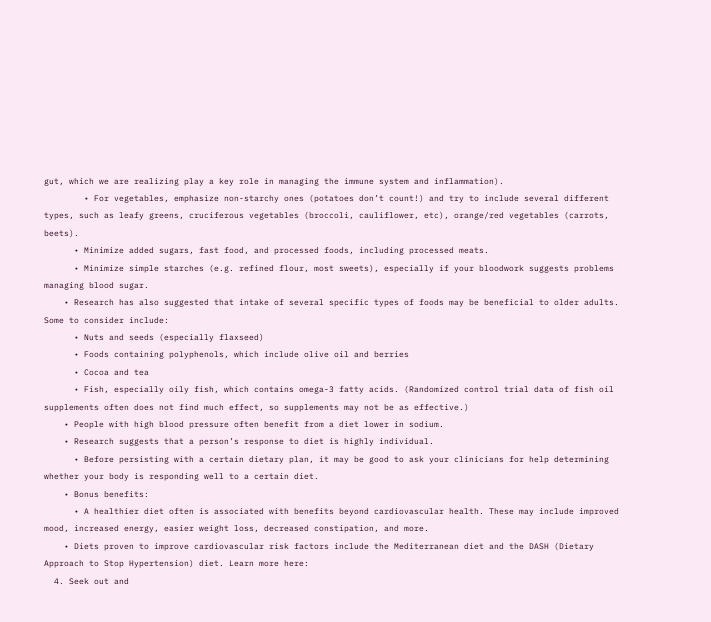gut, which we are realizing play a key role in managing the immune system and inflammation).
        • For vegetables, emphasize non-starchy ones (potatoes don’t count!) and try to include several different types, such as leafy greens, cruciferous vegetables (broccoli, cauliflower, etc), orange/red vegetables (carrots, beets).
      • Minimize added sugars, fast food, and processed foods, including processed meats.
      • Minimize simple starches (e.g. refined flour, most sweets), especially if your bloodwork suggests problems managing blood sugar.
    • Research has also suggested that intake of several specific types of foods may be beneficial to older adults. Some to consider include:
      • Nuts and seeds (especially flaxseed)
      • Foods containing polyphenols, which include olive oil and berries
      • Cocoa and tea
      • Fish, especially oily fish, which contains omega-3 fatty acids. (Randomized control trial data of fish oil supplements often does not find much effect, so supplements may not be as effective.)
    • People with high blood pressure often benefit from a diet lower in sodium.
    • Research suggests that a person’s response to diet is highly individual.
      • Before persisting with a certain dietary plan, it may be good to ask your clinicians for help determining whether your body is responding well to a certain diet.
    • Bonus benefits:
      • A healthier diet often is associated with benefits beyond cardiovascular health. These may include improved mood, increased energy, easier weight loss, decreased constipation, and more.
    • Diets proven to improve cardiovascular risk factors include the Mediterranean diet and the DASH (Dietary Approach to Stop Hypertension) diet. Learn more here:
  4. Seek out and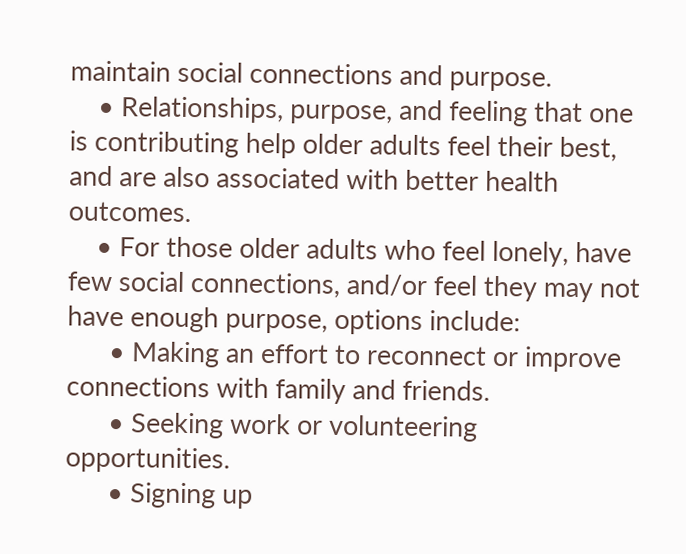maintain social connections and purpose.
    • Relationships, purpose, and feeling that one is contributing help older adults feel their best, and are also associated with better health outcomes.
    • For those older adults who feel lonely, have few social connections, and/or feel they may not have enough purpose, options include:
      • Making an effort to reconnect or improve connections with family and friends.
      • Seeking work or volunteering opportunities.
      • Signing up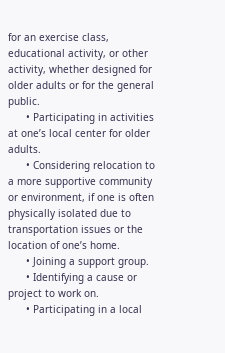for an exercise class, educational activity, or other activity, whether designed for older adults or for the general public.
      • Participating in activities at one’s local center for older adults.
      • Considering relocation to a more supportive community or environment, if one is often physically isolated due to transportation issues or the location of one’s home.
      • Joining a support group.
      • Identifying a cause or project to work on.
      • Participating in a local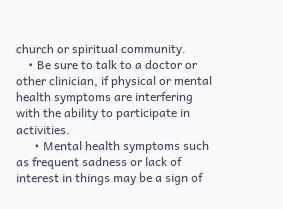church or spiritual community.
    • Be sure to talk to a doctor or other clinician, if physical or mental health symptoms are interfering with the ability to participate in activities.
      • Mental health symptoms such as frequent sadness or lack of interest in things may be a sign of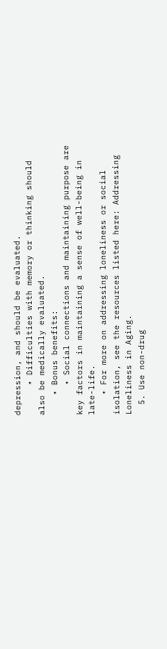depression, and should be evaluated.
      • Difficulties with memory or thinking should also be medically evaluated.
    • Bonus benefits:
      • Social connections and maintaining purpose are key factors in maintaining a sense of well-being in late-life.
    • For more on addressing loneliness or social isolation, see the resources listed here: Addressing Loneliness in Aging.
  5. Use non-drug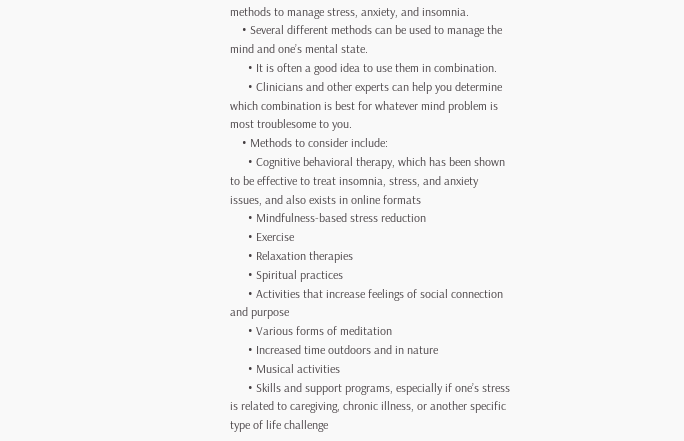methods to manage stress, anxiety, and insomnia.
    • Several different methods can be used to manage the mind and one’s mental state.
      • It is often a good idea to use them in combination.
      • Clinicians and other experts can help you determine which combination is best for whatever mind problem is most troublesome to you.
    • Methods to consider include:
      • Cognitive behavioral therapy, which has been shown to be effective to treat insomnia, stress, and anxiety issues, and also exists in online formats
      • Mindfulness-based stress reduction
      • Exercise
      • Relaxation therapies
      • Spiritual practices
      • Activities that increase feelings of social connection and purpose
      • Various forms of meditation
      • Increased time outdoors and in nature
      • Musical activities
      • Skills and support programs, especially if one’s stress is related to caregiving, chronic illness, or another specific type of life challenge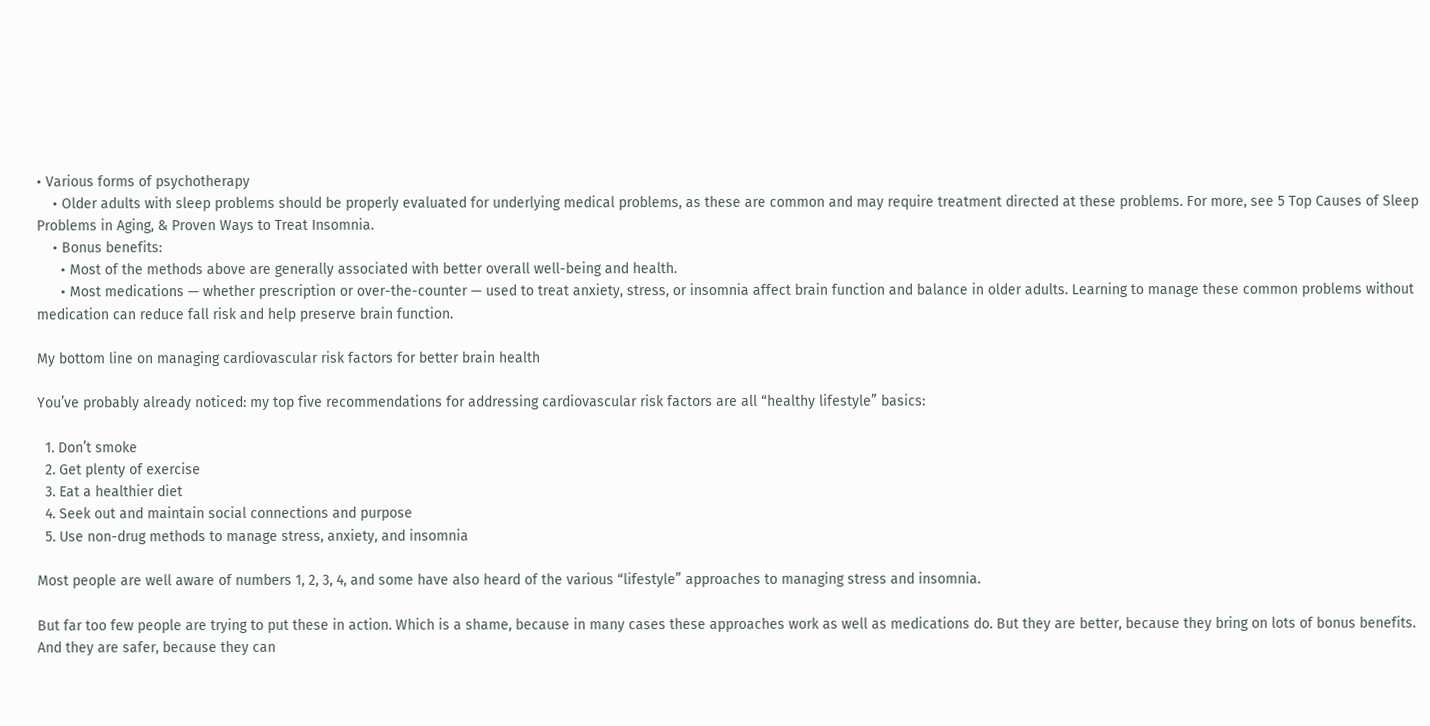• Various forms of psychotherapy
    • Older adults with sleep problems should be properly evaluated for underlying medical problems, as these are common and may require treatment directed at these problems. For more, see 5 Top Causes of Sleep Problems in Aging, & Proven Ways to Treat Insomnia.
    • Bonus benefits:
      • Most of the methods above are generally associated with better overall well-being and health.
      • Most medications — whether prescription or over-the-counter — used to treat anxiety, stress, or insomnia affect brain function and balance in older adults. Learning to manage these common problems without medication can reduce fall risk and help preserve brain function.

My bottom line on managing cardiovascular risk factors for better brain health

You’ve probably already noticed: my top five recommendations for addressing cardiovascular risk factors are all “healthy lifestyle” basics:

  1. Don’t smoke
  2. Get plenty of exercise
  3. Eat a healthier diet
  4. Seek out and maintain social connections and purpose
  5. Use non-drug methods to manage stress, anxiety, and insomnia

Most people are well aware of numbers 1, 2, 3, 4, and some have also heard of the various “lifestyle” approaches to managing stress and insomnia.

But far too few people are trying to put these in action. Which is a shame, because in many cases these approaches work as well as medications do. But they are better, because they bring on lots of bonus benefits. And they are safer, because they can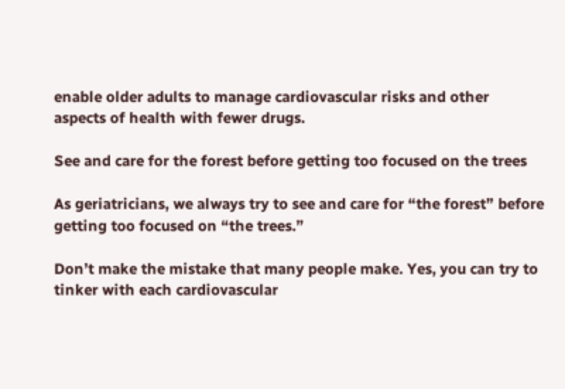enable older adults to manage cardiovascular risks and other aspects of health with fewer drugs.

See and care for the forest before getting too focused on the trees

As geriatricians, we always try to see and care for “the forest” before getting too focused on “the trees.”

Don’t make the mistake that many people make. Yes, you can try to tinker with each cardiovascular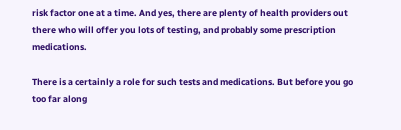risk factor one at a time. And yes, there are plenty of health providers out there who will offer you lots of testing, and probably some prescription medications.

There is a certainly a role for such tests and medications. But before you go too far along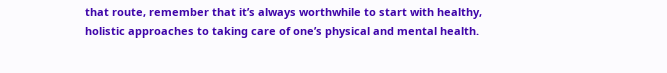that route, remember that it’s always worthwhile to start with healthy, holistic approaches to taking care of one’s physical and mental health.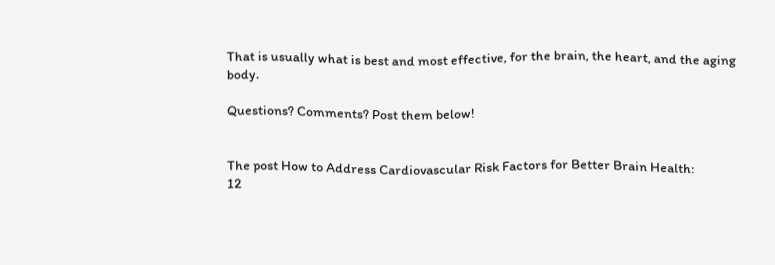That is usually what is best and most effective, for the brain, the heart, and the aging body.

Questions? Comments? Post them below!


The post How to Address Cardiovascular Risk Factors for Better Brain Health:
12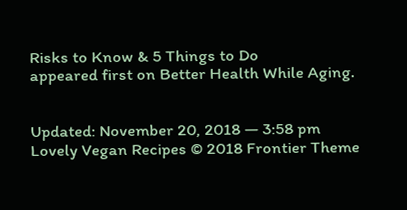Risks to Know & 5 Things to Do
appeared first on Better Health While Aging.


Updated: November 20, 2018 — 3:58 pm
Lovely Vegan Recipes © 2018 Frontier Theme